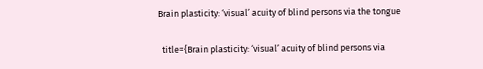Brain plasticity: ‘visual’ acuity of blind persons via the tongue

  title={Brain plasticity: ‘visual’ acuity of blind persons via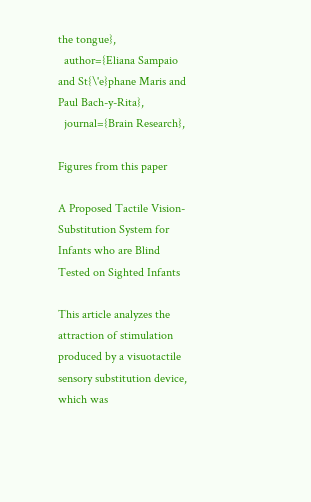the tongue},
  author={Eliana Sampaio and St{\'e}phane Maris and Paul Bach-y-Rita},
  journal={Brain Research},

Figures from this paper

A Proposed Tactile Vision-Substitution System for Infants who are Blind Tested on Sighted Infants

This article analyzes the attraction of stimulation produced by a visuotactile sensory substitution device, which was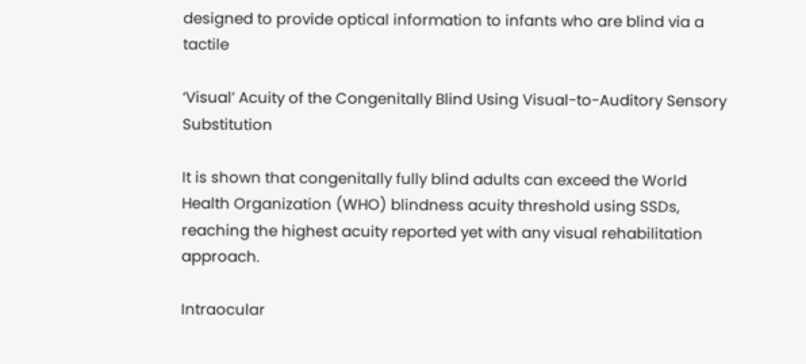designed to provide optical information to infants who are blind via a tactile

‘Visual’ Acuity of the Congenitally Blind Using Visual-to-Auditory Sensory Substitution

It is shown that congenitally fully blind adults can exceed the World Health Organization (WHO) blindness acuity threshold using SSDs, reaching the highest acuity reported yet with any visual rehabilitation approach.

Intraocular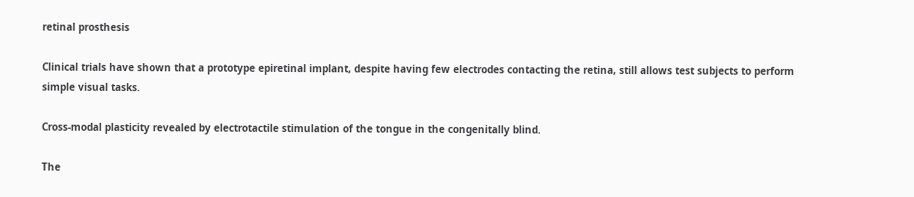retinal prosthesis

Clinical trials have shown that a prototype epiretinal implant, despite having few electrodes contacting the retina, still allows test subjects to perform simple visual tasks.

Cross-modal plasticity revealed by electrotactile stimulation of the tongue in the congenitally blind.

The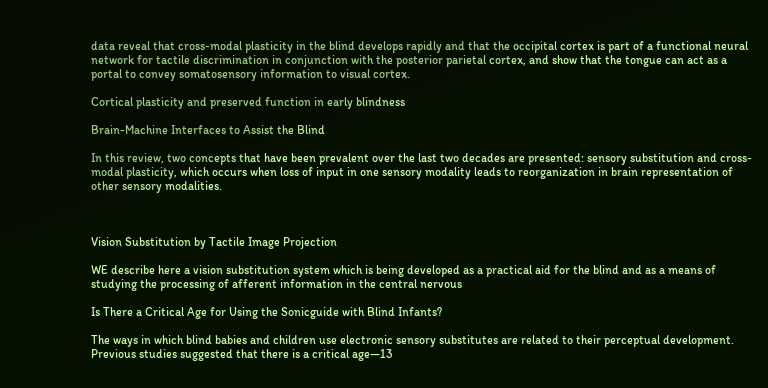data reveal that cross-modal plasticity in the blind develops rapidly and that the occipital cortex is part of a functional neural network for tactile discrimination in conjunction with the posterior parietal cortex, and show that the tongue can act as a portal to convey somatosensory information to visual cortex.

Cortical plasticity and preserved function in early blindness

Brain-Machine Interfaces to Assist the Blind

In this review, two concepts that have been prevalent over the last two decades are presented: sensory substitution and cross-modal plasticity, which occurs when loss of input in one sensory modality leads to reorganization in brain representation of other sensory modalities.



Vision Substitution by Tactile Image Projection

WE describe here a vision substitution system which is being developed as a practical aid for the blind and as a means of studying the processing of afferent information in the central nervous

Is There a Critical Age for Using the Sonicguide with Blind Infants?

The ways in which blind babies and children use electronic sensory substitutes are related to their perceptual development. Previous studies suggested that there is a critical age—13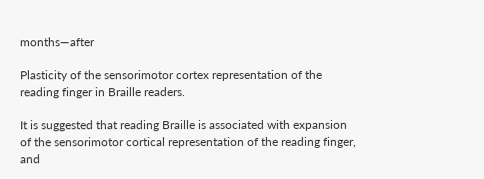months—after

Plasticity of the sensorimotor cortex representation of the reading finger in Braille readers.

It is suggested that reading Braille is associated with expansion of the sensorimotor cortical representation of the reading finger, and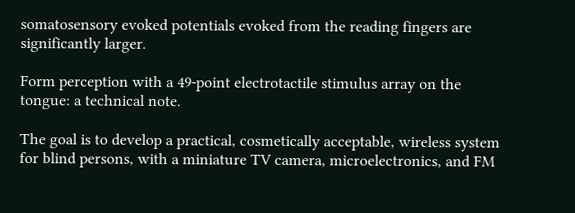somatosensory evoked potentials evoked from the reading fingers are significantly larger.

Form perception with a 49-point electrotactile stimulus array on the tongue: a technical note.

The goal is to develop a practical, cosmetically acceptable, wireless system for blind persons, with a miniature TV camera, microelectronics, and FM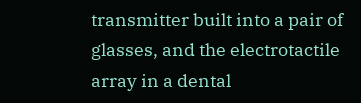transmitter built into a pair of glasses, and the electrotactile array in a dental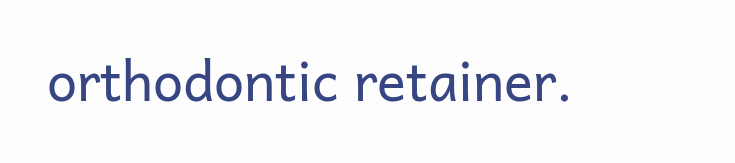orthodontic retainer.